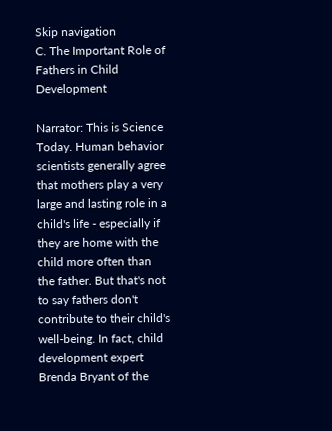Skip navigation
C. The Important Role of Fathers in Child Development

Narrator: This is Science Today. Human behavior scientists generally agree that mothers play a very large and lasting role in a child's life - especially if they are home with the child more often than the father. But that's not to say fathers don't contribute to their child's well-being. In fact, child development expert Brenda Bryant of the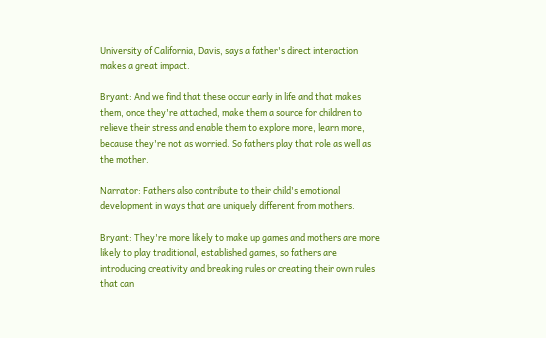University of California, Davis, says a father's direct interaction makes a great impact.

Bryant: And we find that these occur early in life and that makes them, once they're attached, make them a source for children to relieve their stress and enable them to explore more, learn more, because they're not as worried. So fathers play that role as well as the mother.

Narrator: Fathers also contribute to their child's emotional development in ways that are uniquely different from mothers.

Bryant: They're more likely to make up games and mothers are more likely to play traditional, established games, so fathers are introducing creativity and breaking rules or creating their own rules that can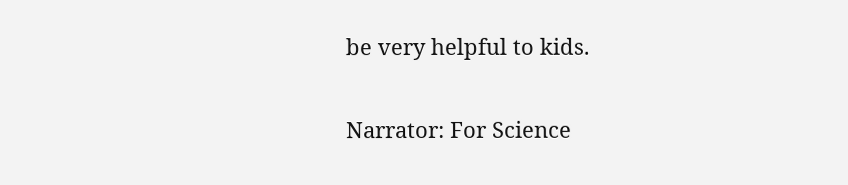be very helpful to kids.

Narrator: For Science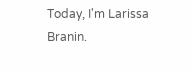Today, I'm Larissa Branin.